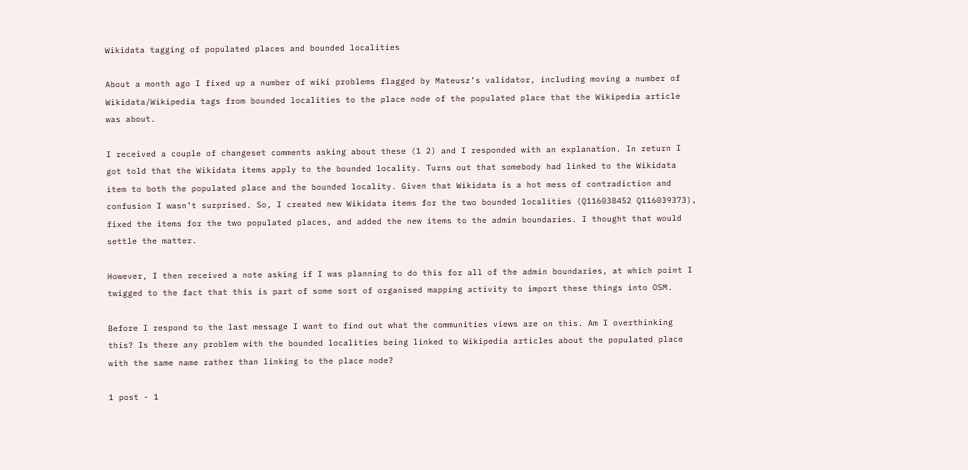Wikidata tagging of populated places and bounded localities

About a month ago I fixed up a number of wiki problems flagged by Mateusz’s validator, including moving a number of Wikidata/Wikipedia tags from bounded localities to the place node of the populated place that the Wikipedia article was about.

I received a couple of changeset comments asking about these (1 2) and I responded with an explanation. In return I got told that the Wikidata items apply to the bounded locality. Turns out that somebody had linked to the Wikidata item to both the populated place and the bounded locality. Given that Wikidata is a hot mess of contradiction and confusion I wasn’t surprised. So, I created new Wikidata items for the two bounded localities (Q116038452 Q116039373), fixed the items for the two populated places, and added the new items to the admin boundaries. I thought that would settle the matter.

However, I then received a note asking if I was planning to do this for all of the admin boundaries, at which point I twigged to the fact that this is part of some sort of organised mapping activity to import these things into OSM.

Before I respond to the last message I want to find out what the communities views are on this. Am I overthinking this? Is there any problem with the bounded localities being linked to Wikipedia articles about the populated place with the same name rather than linking to the place node?

1 post - 1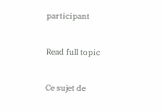participant

Read full topic

Ce sujet de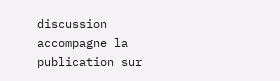discussion accompagne la publication sur